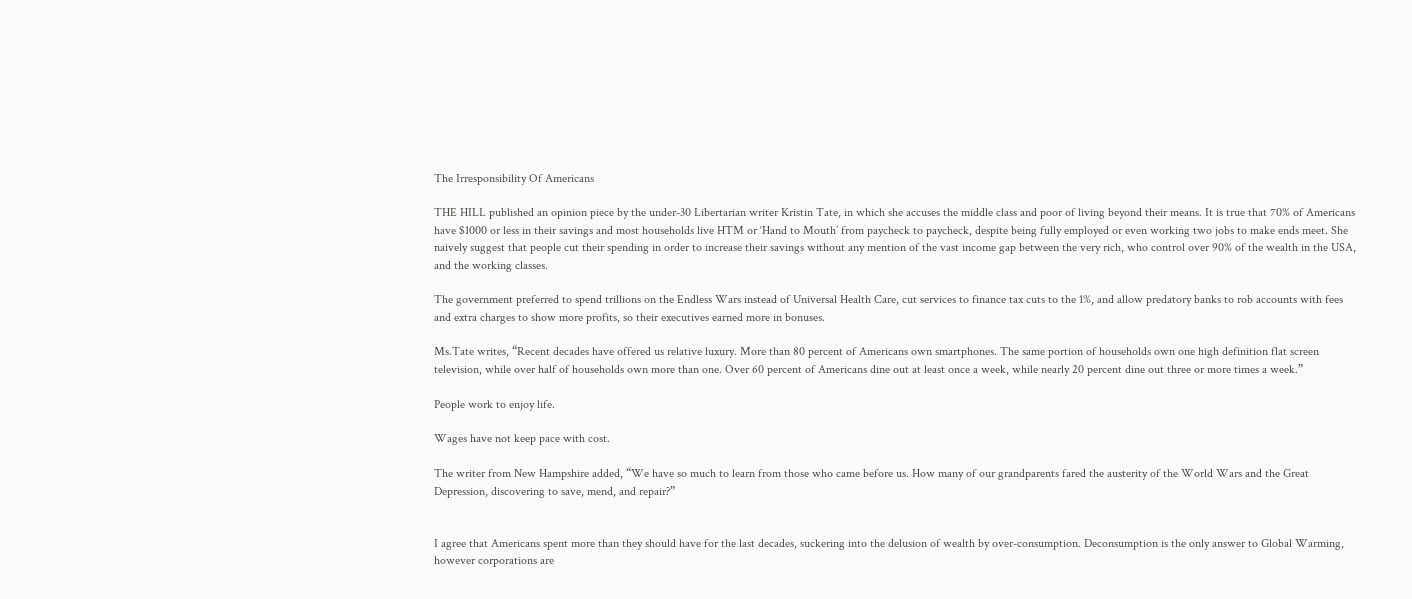The Irresponsibility Of Americans

THE HILL published an opinion piece by the under-30 Libertarian writer Kristin Tate, in which she accuses the middle class and poor of living beyond their means. It is true that 70% of Americans have $1000 or less in their savings and most households live HTM or ‘Hand to Mouth’ from paycheck to paycheck, despite being fully employed or even working two jobs to make ends meet. She naively suggest that people cut their spending in order to increase their savings without any mention of the vast income gap between the very rich, who control over 90% of the wealth in the USA, and the working classes.

The government preferred to spend trillions on the Endless Wars instead of Universal Health Care, cut services to finance tax cuts to the 1%, and allow predatory banks to rob accounts with fees and extra charges to show more profits, so their executives earned more in bonuses.

Ms.Tate writes, “Recent decades have offered us relative luxury. More than 80 percent of Americans own smartphones. The same portion of households own one high definition flat screen television, while over half of households own more than one. Over 60 percent of Americans dine out at least once a week, while nearly 20 percent dine out three or more times a week.”

People work to enjoy life.

Wages have not keep pace with cost.

The writer from New Hampshire added, “We have so much to learn from those who came before us. How many of our grandparents fared the austerity of the World Wars and the Great Depression, discovering to save, mend, and repair?”


I agree that Americans spent more than they should have for the last decades, suckering into the delusion of wealth by over-consumption. Deconsumption is the only answer to Global Warming, however corporations are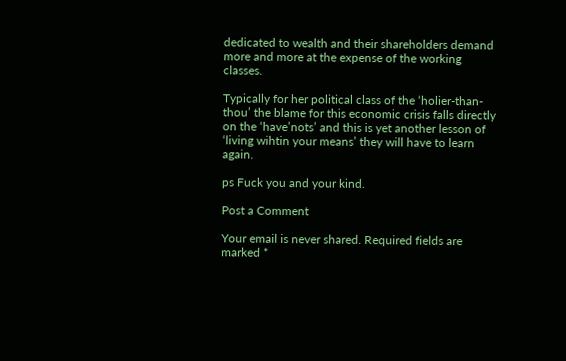dedicated to wealth and their shareholders demand more and more at the expense of the working classes.

Typically for her political class of the ‘holier-than-thou’ the blame for this economic crisis falls directly on the ‘have’nots’ and this is yet another lesson of ‘living wihtin your means’ they will have to learn again.

ps Fuck you and your kind.

Post a Comment

Your email is never shared. Required fields are marked *